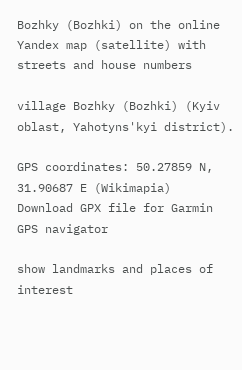Bozhky (Bozhki) on the online Yandex map (satellite) with streets and house numbers

village Bozhky (Bozhki) (Kyiv oblast, Yahotyns'kyi district).

GPS coordinates: 50.27859 N, 31.90687 E (Wikimapia)
Download GPX file for Garmin GPS navigator

show landmarks and places of interest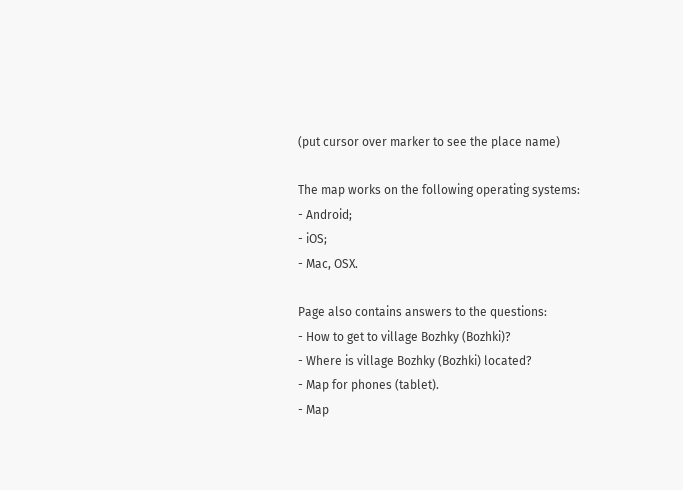(put cursor over marker to see the place name)

The map works on the following operating systems:
- Android;
- iOS;
- Mac, OSX.

Page also contains answers to the questions:
- How to get to village Bozhky (Bozhki)?
- Where is village Bozhky (Bozhki) located?
- Map for phones (tablet).
- Map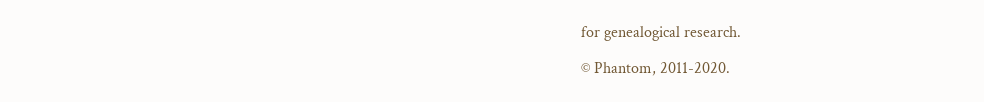for genealogical research.

© Phantom, 2011-2020.